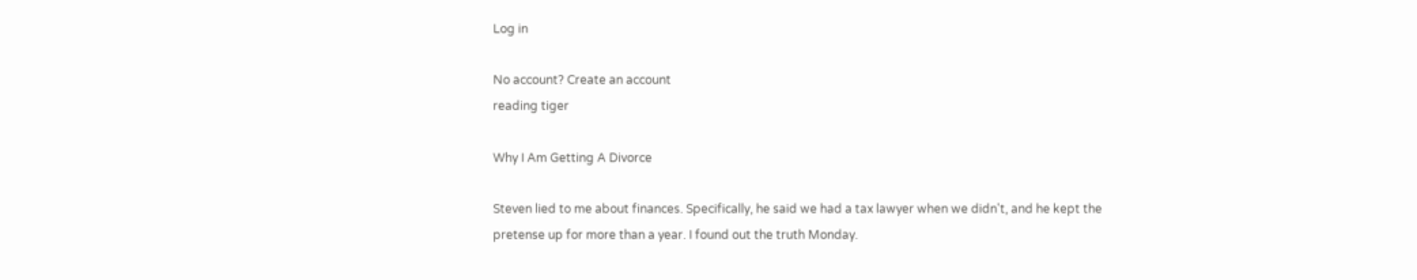Log in

No account? Create an account
reading tiger

Why I Am Getting A Divorce

Steven lied to me about finances. Specifically, he said we had a tax lawyer when we didn't, and he kept the pretense up for more than a year. I found out the truth Monday.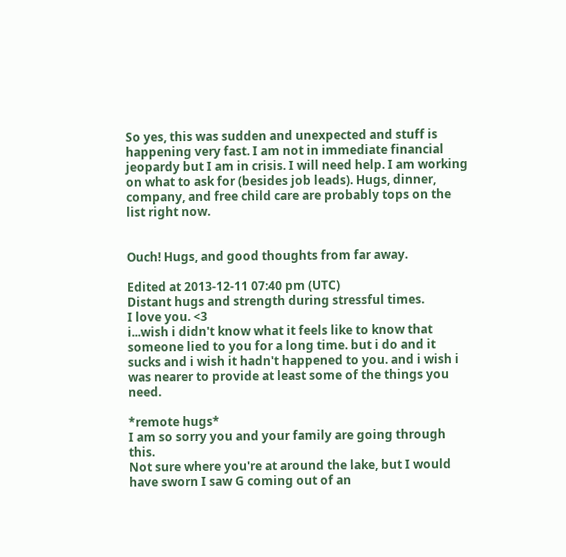So yes, this was sudden and unexpected and stuff is happening very fast. I am not in immediate financial jeopardy but I am in crisis. I will need help. I am working on what to ask for (besides job leads). Hugs, dinner, company, and free child care are probably tops on the list right now.


Ouch! Hugs, and good thoughts from far away.

Edited at 2013-12-11 07:40 pm (UTC)
Distant hugs and strength during stressful times.
I love you. <3
i...wish i didn't know what it feels like to know that someone lied to you for a long time. but i do and it sucks and i wish it hadn't happened to you. and i wish i was nearer to provide at least some of the things you need.

*remote hugs*
I am so sorry you and your family are going through this.
Not sure where you're at around the lake, but I would have sworn I saw G coming out of an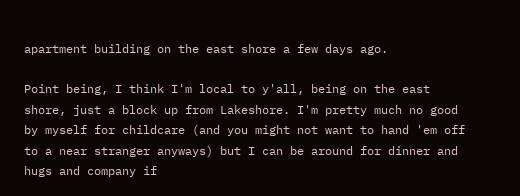apartment building on the east shore a few days ago.

Point being, I think I'm local to y'all, being on the east shore, just a block up from Lakeshore. I'm pretty much no good by myself for childcare (and you might not want to hand 'em off to a near stranger anyways) but I can be around for dinner and hugs and company if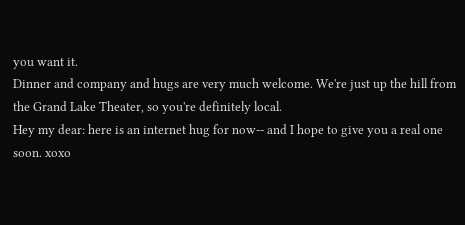you want it.
Dinner and company and hugs are very much welcome. We're just up the hill from the Grand Lake Theater, so you're definitely local.
Hey my dear: here is an internet hug for now-- and I hope to give you a real one soon. xoxo